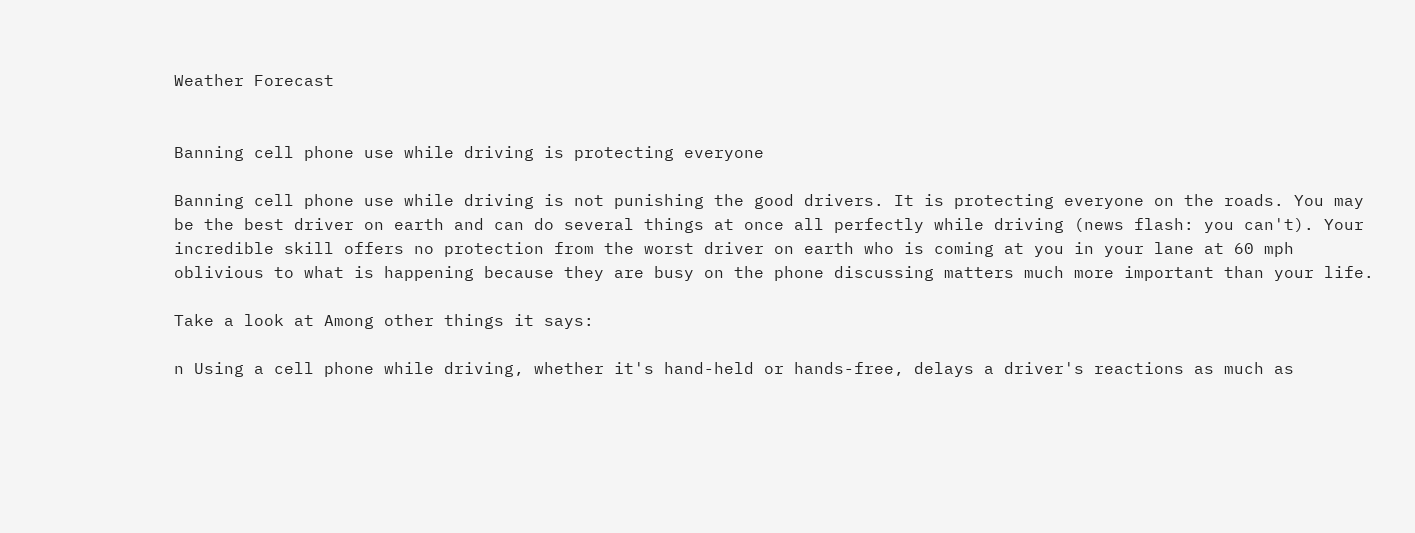Weather Forecast


Banning cell phone use while driving is protecting everyone

Banning cell phone use while driving is not punishing the good drivers. It is protecting everyone on the roads. You may be the best driver on earth and can do several things at once all perfectly while driving (news flash: you can't). Your incredible skill offers no protection from the worst driver on earth who is coming at you in your lane at 60 mph oblivious to what is happening because they are busy on the phone discussing matters much more important than your life.

Take a look at Among other things it says:

n Using a cell phone while driving, whether it's hand-held or hands-free, delays a driver's reactions as much as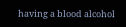having a blood alcohol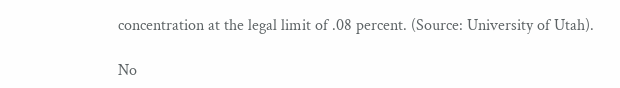concentration at the legal limit of .08 percent. (Source: University of Utah).

No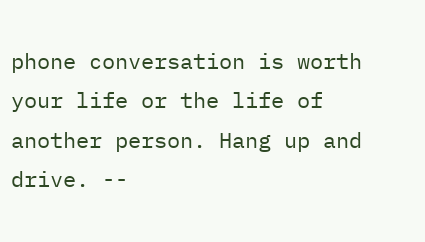phone conversation is worth your life or the life of another person. Hang up and drive. --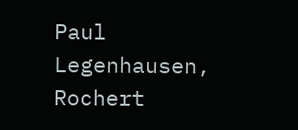Paul Legenhausen, Rochert